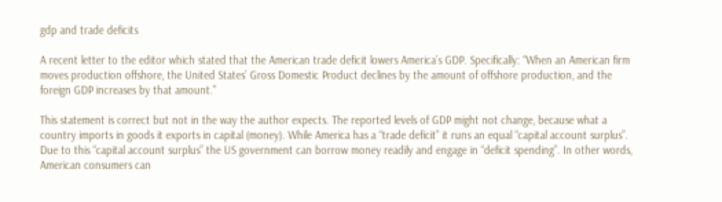gdp and trade deficits

A recent letter to the editor which stated that the American trade deficit lowers America’s GDP. Specifically: “When an American firm moves production offshore, the United States’ Gross Domestic Product declines by the amount of offshore production, and the foreign GDP increases by that amount.”

This statement is correct but not in the way the author expects. The reported levels of GDP might not change, because what a country imports in goods it exports in capital (money). While America has a “trade deficit” it runs an equal “capital account surplus”. Due to this “capital account surplus” the US government can borrow money readily and engage in “deficit spending”. In other words, American consumers can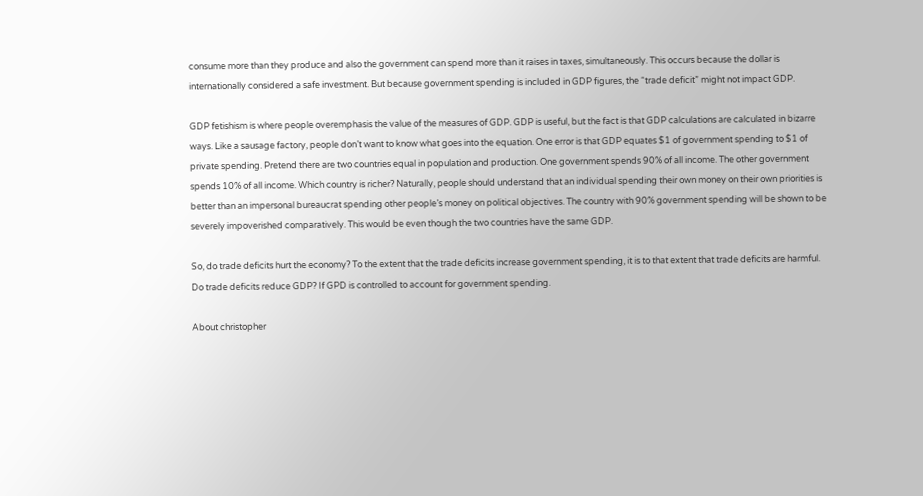consume more than they produce and also the government can spend more than it raises in taxes, simultaneously. This occurs because the dollar is internationally considered a safe investment. But because government spending is included in GDP figures, the “trade deficit” might not impact GDP.

GDP fetishism is where people overemphasis the value of the measures of GDP. GDP is useful, but the fact is that GDP calculations are calculated in bizarre ways. Like a sausage factory, people don’t want to know what goes into the equation. One error is that GDP equates $1 of government spending to $1 of private spending. Pretend there are two countries equal in population and production. One government spends 90% of all income. The other government spends 10% of all income. Which country is richer? Naturally, people should understand that an individual spending their own money on their own priorities is better than an impersonal bureaucrat spending other people’s money on political objectives. The country with 90% government spending will be shown to be severely impoverished comparatively. This would be even though the two countries have the same GDP.

So, do trade deficits hurt the economy? To the extent that the trade deficits increase government spending, it is to that extent that trade deficits are harmful. Do trade deficits reduce GDP? If GPD is controlled to account for government spending.

About christopher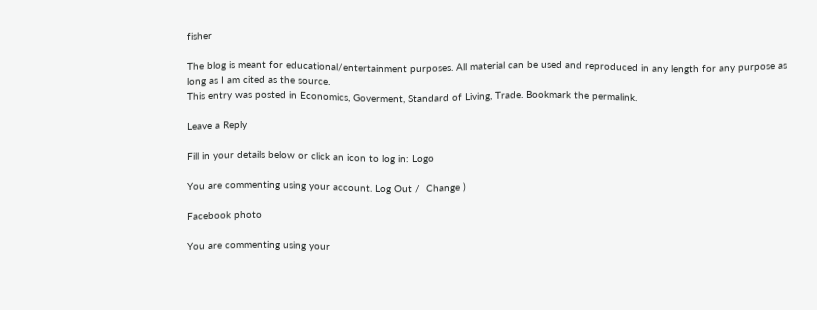fisher

The blog is meant for educational/entertainment purposes. All material can be used and reproduced in any length for any purpose as long as I am cited as the source.
This entry was posted in Economics, Goverment, Standard of Living, Trade. Bookmark the permalink.

Leave a Reply

Fill in your details below or click an icon to log in: Logo

You are commenting using your account. Log Out /  Change )

Facebook photo

You are commenting using your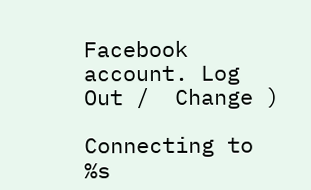Facebook account. Log Out /  Change )

Connecting to %s